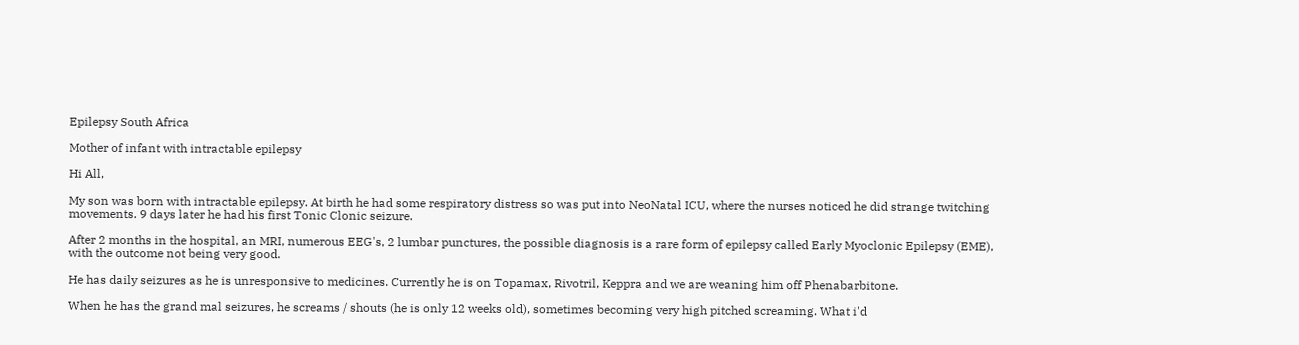Epilepsy South Africa

Mother of infant with intractable epilepsy

Hi All,

My son was born with intractable epilepsy. At birth he had some respiratory distress so was put into NeoNatal ICU, where the nurses noticed he did strange twitching movements. 9 days later he had his first Tonic Clonic seizure.

After 2 months in the hospital, an MRI, numerous EEG's, 2 lumbar punctures, the possible diagnosis is a rare form of epilepsy called Early Myoclonic Epilepsy (EME), with the outcome not being very good.

He has daily seizures as he is unresponsive to medicines. Currently he is on Topamax, Rivotril, Keppra and we are weaning him off Phenabarbitone.

When he has the grand mal seizures, he screams / shouts (he is only 12 weeks old), sometimes becoming very high pitched screaming. What i'd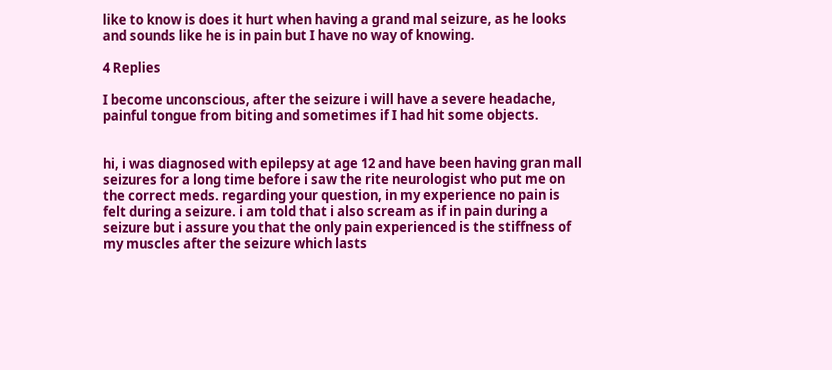like to know is does it hurt when having a grand mal seizure, as he looks and sounds like he is in pain but I have no way of knowing.

4 Replies

I become unconscious, after the seizure i will have a severe headache, painful tongue from biting and sometimes if I had hit some objects.


hi, i was diagnosed with epilepsy at age 12 and have been having gran mall seizures for a long time before i saw the rite neurologist who put me on the correct meds. regarding your question, in my experience no pain is felt during a seizure. i am told that i also scream as if in pain during a seizure but i assure you that the only pain experienced is the stiffness of my muscles after the seizure which lasts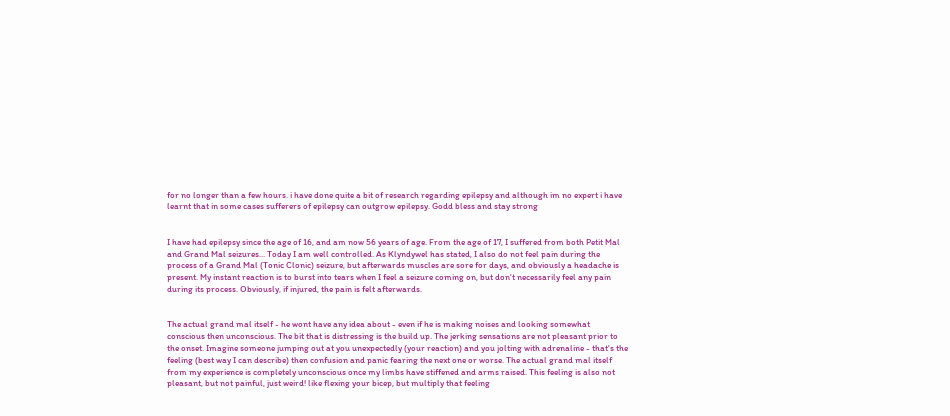for no longer than a few hours. i have done quite a bit of research regarding epilepsy and although im no expert i have learnt that in some cases sufferers of epilepsy can outgrow epilepsy. Godd bless and stay strong


I have had epilepsy since the age of 16, and am now 56 years of age. From the age of 17, I suffered from both Petit Mal and Grand Mal seizures... Today I am well controlled. As Klyndywel has stated, I also do not feel pain during the process of a Grand Mal (Tonic Clonic) seizure, but afterwards muscles are sore for days, and obviously a headache is present. My instant reaction is to burst into tears when I feel a seizure coming on, but don't necessarily feel any pain during its process. Obviously, if injured, the pain is felt afterwards.


The actual grand mal itself - he wont have any idea about - even if he is making noises and looking somewhat conscious then unconscious. The bit that is distressing is the build up. The jerking sensations are not pleasant prior to the onset. Imagine someone jumping out at you unexpectedly (your reaction) and you jolting with adrenaline - that's the feeling (best way I can describe) then confusion and panic fearing the next one or worse. The actual grand mal itself from my experience is completely unconscious once my limbs have stiffened and arms raised. This feeling is also not pleasant, but not painful, just weird! like flexing your bicep, but multiply that feeling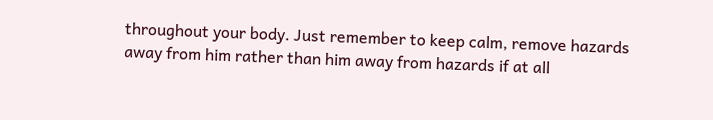throughout your body. Just remember to keep calm, remove hazards away from him rather than him away from hazards if at all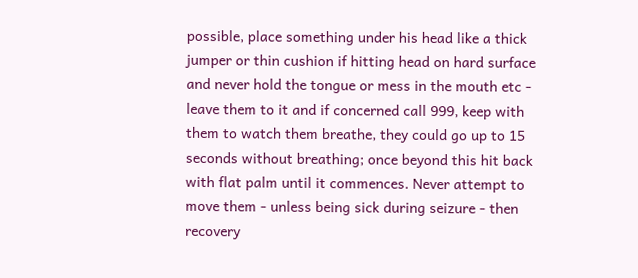possible, place something under his head like a thick jumper or thin cushion if hitting head on hard surface and never hold the tongue or mess in the mouth etc - leave them to it and if concerned call 999, keep with them to watch them breathe, they could go up to 15 seconds without breathing; once beyond this hit back with flat palm until it commences. Never attempt to move them - unless being sick during seizure - then recovery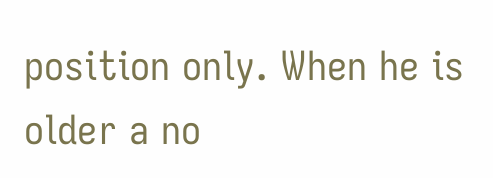position only. When he is older a no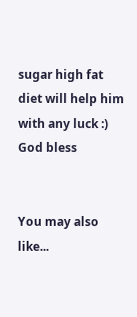sugar high fat diet will help him with any luck :) God bless


You may also like...